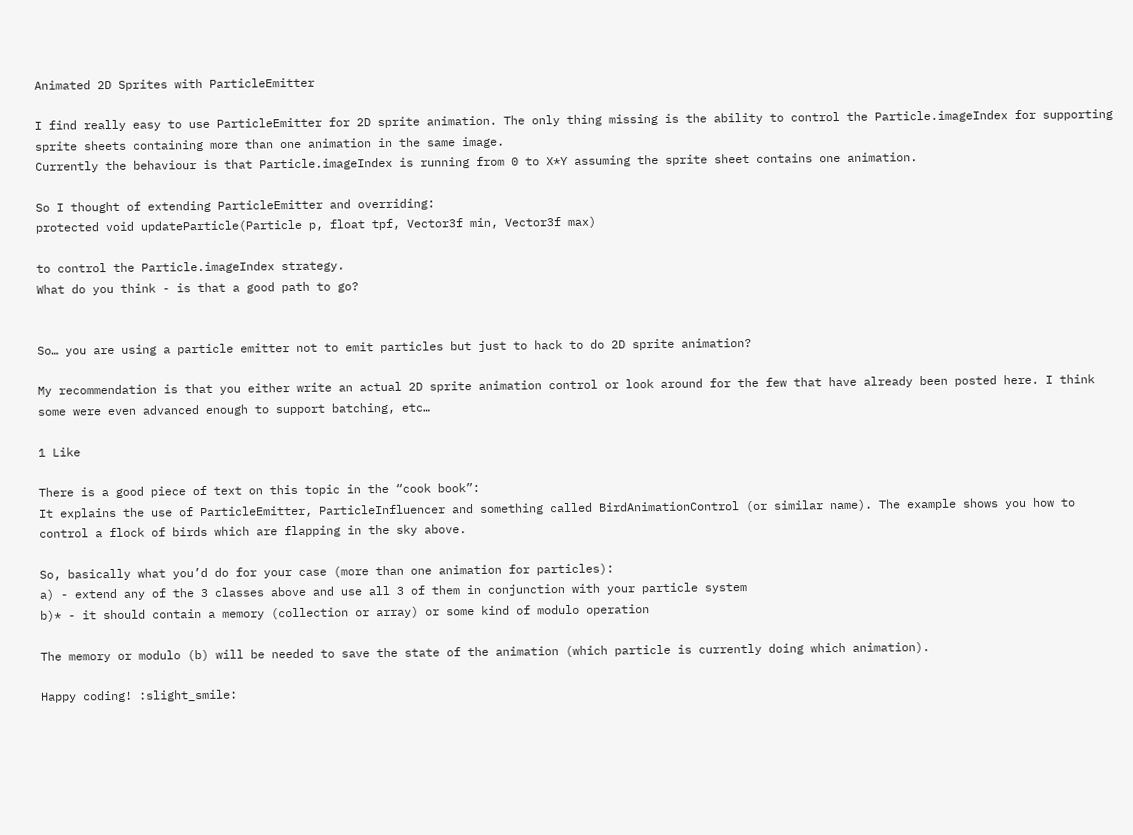Animated 2D Sprites with ParticleEmitter

I find really easy to use ParticleEmitter for 2D sprite animation. The only thing missing is the ability to control the Particle.imageIndex for supporting sprite sheets containing more than one animation in the same image.
Currently the behaviour is that Particle.imageIndex is running from 0 to X*Y assuming the sprite sheet contains one animation.

So I thought of extending ParticleEmitter and overriding:
protected void updateParticle(Particle p, float tpf, Vector3f min, Vector3f max)

to control the Particle.imageIndex strategy.
What do you think - is that a good path to go?


So… you are using a particle emitter not to emit particles but just to hack to do 2D sprite animation?

My recommendation is that you either write an actual 2D sprite animation control or look around for the few that have already been posted here. I think some were even advanced enough to support batching, etc…

1 Like

There is a good piece of text on this topic in the “cook book”:
It explains the use of ParticleEmitter, ParticleInfluencer and something called BirdAnimationControl (or similar name). The example shows you how to control a flock of birds which are flapping in the sky above.

So, basically what you’d do for your case (more than one animation for particles):
a) - extend any of the 3 classes above and use all 3 of them in conjunction with your particle system
b)* - it should contain a memory (collection or array) or some kind of modulo operation

The memory or modulo (b) will be needed to save the state of the animation (which particle is currently doing which animation).

Happy coding! :slight_smile: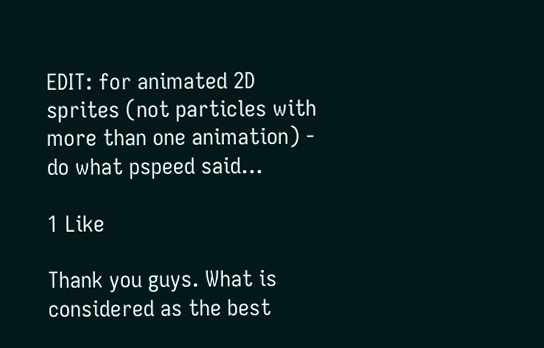EDIT: for animated 2D sprites (not particles with more than one animation) - do what pspeed said…

1 Like

Thank you guys. What is considered as the best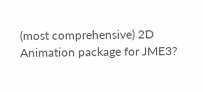(most comprehensive) 2D Animation package for JME3?